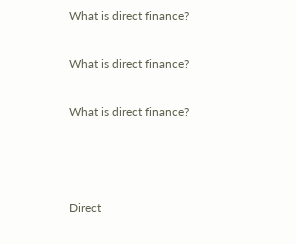What is direct finance?

What is direct finance?

What is direct finance?



Direct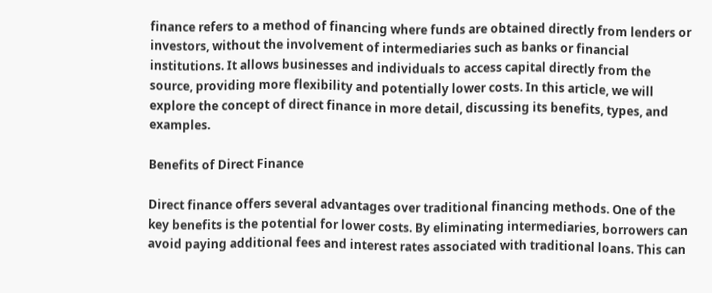finance refers to a method of financing where funds are obtained directly from lenders or investors, without the involvement of intermediaries such as banks or financial institutions. It allows businesses and individuals to access capital directly from the source, providing more flexibility and potentially lower costs. In this article, we will explore the concept of direct finance in more detail, discussing its benefits, types, and examples.

Benefits of Direct Finance

Direct finance offers several advantages over traditional financing methods. One of the key benefits is the potential for lower costs. By eliminating intermediaries, borrowers can avoid paying additional fees and interest rates associated with traditional loans. This can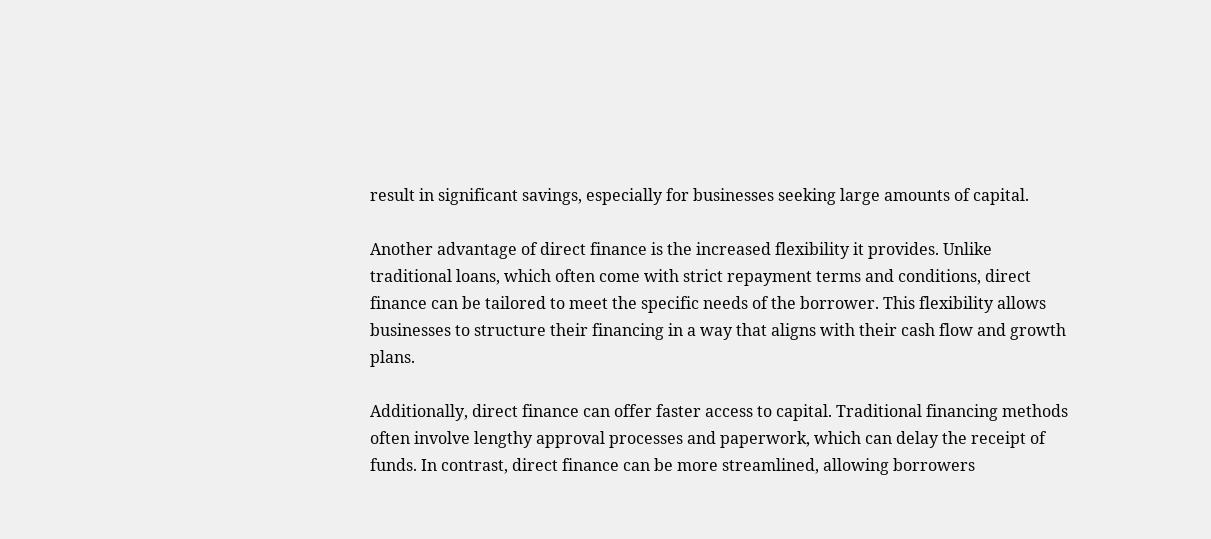result in significant savings, especially for businesses seeking large amounts of capital.

Another advantage of direct finance is the increased flexibility it provides. Unlike traditional loans, which often come with strict repayment terms and conditions, direct finance can be tailored to meet the specific needs of the borrower. This flexibility allows businesses to structure their financing in a way that aligns with their cash flow and growth plans.

Additionally, direct finance can offer faster access to capital. Traditional financing methods often involve lengthy approval processes and paperwork, which can delay the receipt of funds. In contrast, direct finance can be more streamlined, allowing borrowers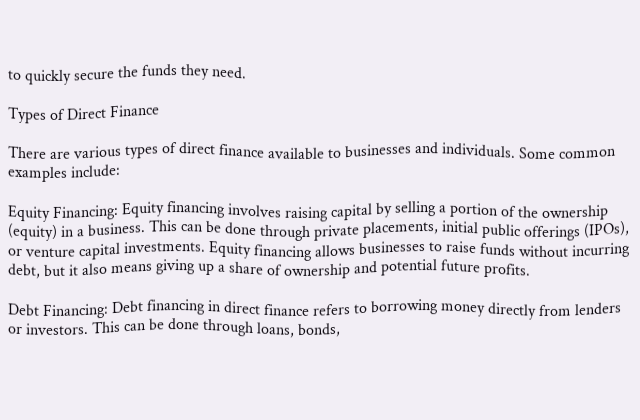to quickly secure the funds they need.

Types of Direct Finance

There are various types of direct finance available to businesses and individuals. Some common examples include:

Equity Financing: Equity financing involves raising capital by selling a portion of the ownership (equity) in a business. This can be done through private placements, initial public offerings (IPOs), or venture capital investments. Equity financing allows businesses to raise funds without incurring debt, but it also means giving up a share of ownership and potential future profits.

Debt Financing: Debt financing in direct finance refers to borrowing money directly from lenders or investors. This can be done through loans, bonds,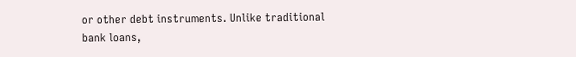or other debt instruments. Unlike traditional bank loans,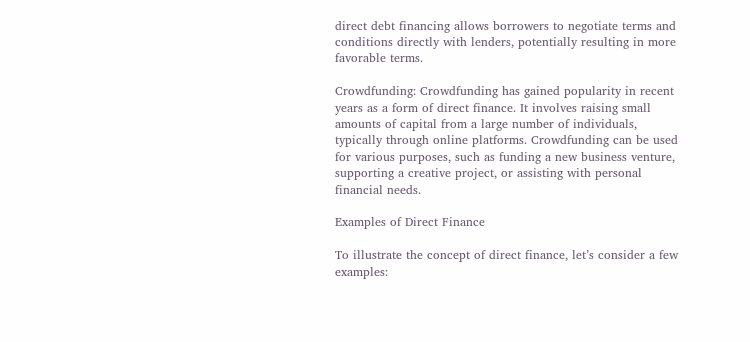direct debt financing allows borrowers to negotiate terms and conditions directly with lenders, potentially resulting in more favorable terms.

Crowdfunding: Crowdfunding has gained popularity in recent years as a form of direct finance. It involves raising small amounts of capital from a large number of individuals, typically through online platforms. Crowdfunding can be used for various purposes, such as funding a new business venture, supporting a creative project, or assisting with personal financial needs.

Examples of Direct Finance

To illustrate the concept of direct finance, let’s consider a few examples: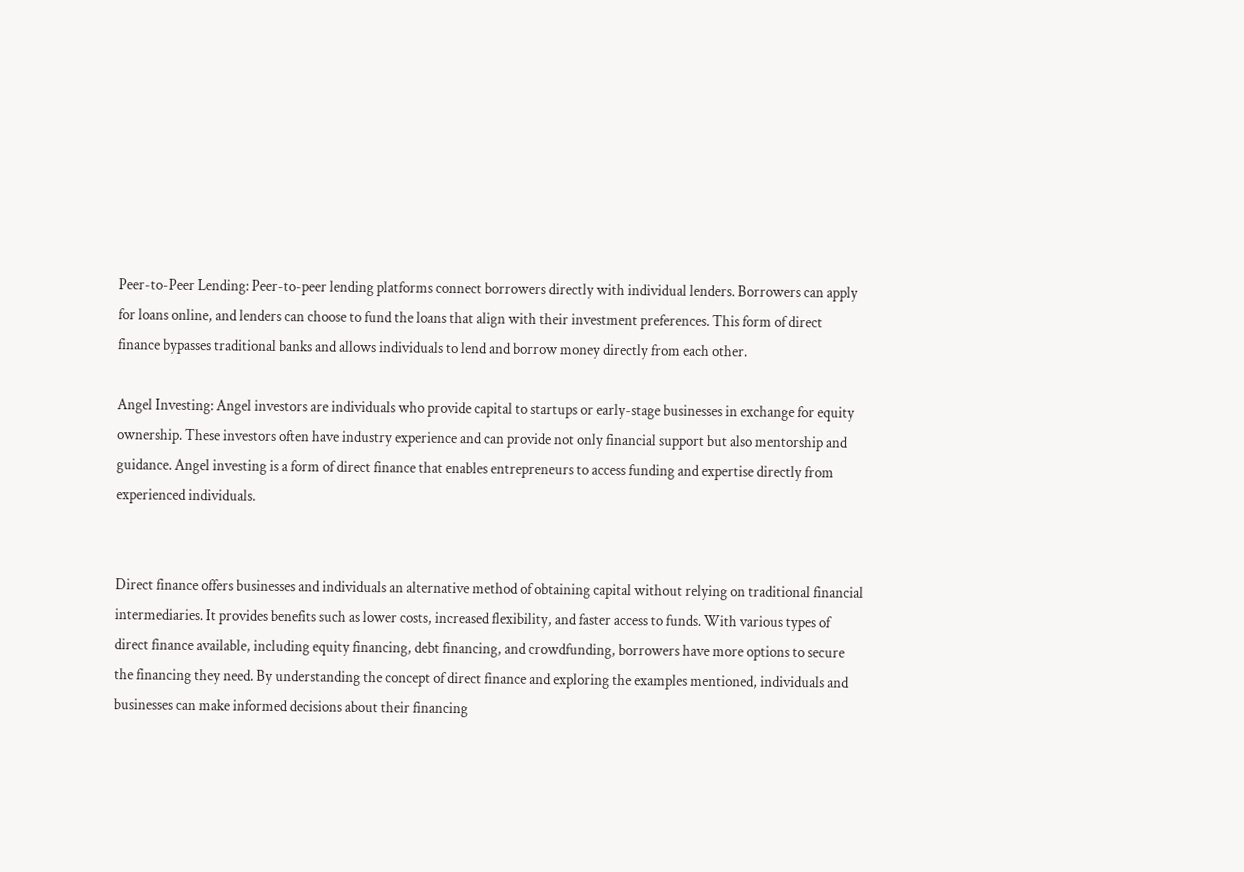Peer-to-Peer Lending: Peer-to-peer lending platforms connect borrowers directly with individual lenders. Borrowers can apply for loans online, and lenders can choose to fund the loans that align with their investment preferences. This form of direct finance bypasses traditional banks and allows individuals to lend and borrow money directly from each other.

Angel Investing: Angel investors are individuals who provide capital to startups or early-stage businesses in exchange for equity ownership. These investors often have industry experience and can provide not only financial support but also mentorship and guidance. Angel investing is a form of direct finance that enables entrepreneurs to access funding and expertise directly from experienced individuals.


Direct finance offers businesses and individuals an alternative method of obtaining capital without relying on traditional financial intermediaries. It provides benefits such as lower costs, increased flexibility, and faster access to funds. With various types of direct finance available, including equity financing, debt financing, and crowdfunding, borrowers have more options to secure the financing they need. By understanding the concept of direct finance and exploring the examples mentioned, individuals and businesses can make informed decisions about their financing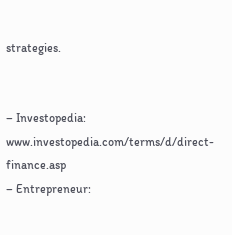strategies.


– Investopedia: www.investopedia.com/terms/d/direct-finance.asp
– Entrepreneur: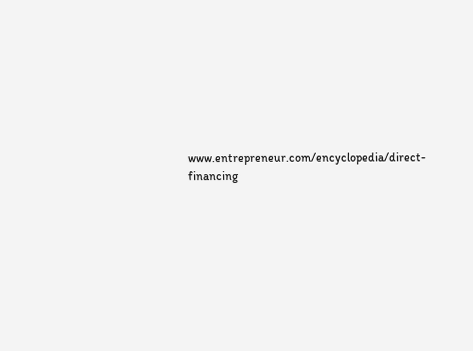www.entrepreneur.com/encyclopedia/direct-financing